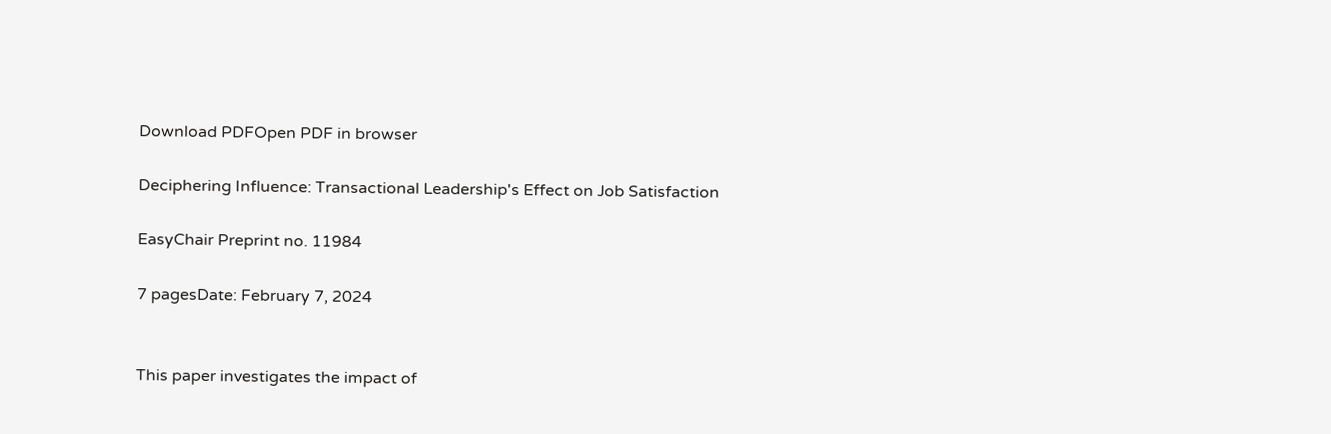Download PDFOpen PDF in browser

Deciphering Influence: Transactional Leadership's Effect on Job Satisfaction

EasyChair Preprint no. 11984

7 pagesDate: February 7, 2024


This paper investigates the impact of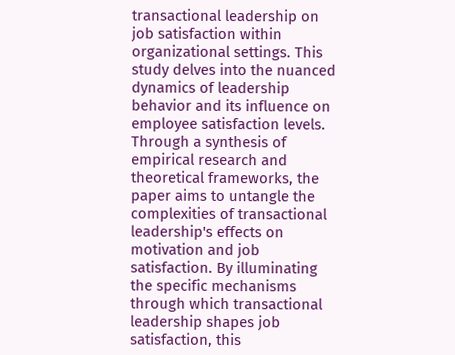transactional leadership on job satisfaction within organizational settings. This study delves into the nuanced dynamics of leadership behavior and its influence on employee satisfaction levels. Through a synthesis of empirical research and theoretical frameworks, the paper aims to untangle the complexities of transactional leadership's effects on motivation and job satisfaction. By illuminating the specific mechanisms through which transactional leadership shapes job satisfaction, this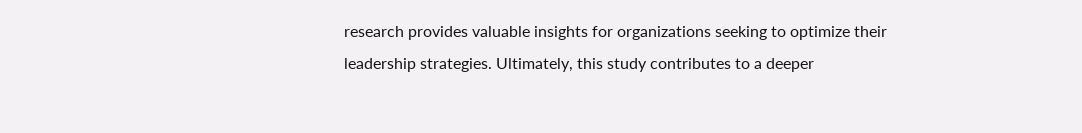research provides valuable insights for organizations seeking to optimize their leadership strategies. Ultimately, this study contributes to a deeper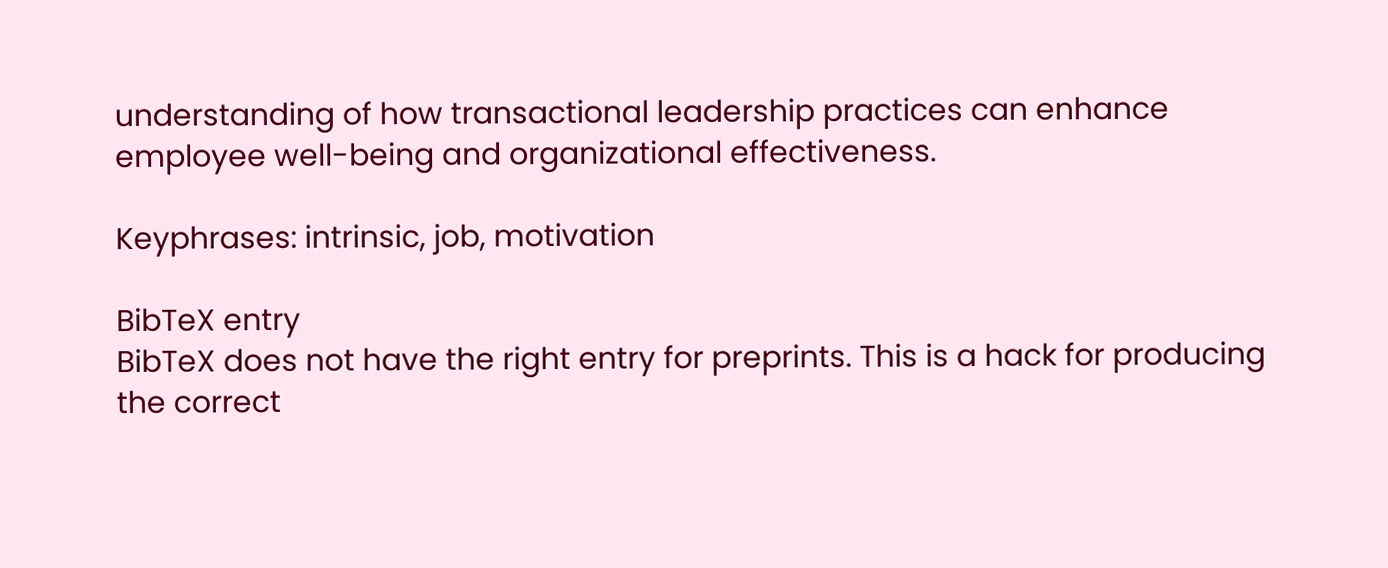understanding of how transactional leadership practices can enhance employee well-being and organizational effectiveness.

Keyphrases: intrinsic, job, motivation

BibTeX entry
BibTeX does not have the right entry for preprints. This is a hack for producing the correct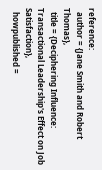reference:
  author = {Jane Smith and Robert Thomas},
  title = {Deciphering Influence: Transactional Leadership's Effect on Job Satisfaction},
  howpublished =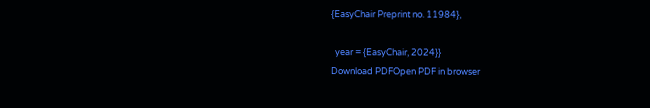{EasyChair Preprint no. 11984},

  year = {EasyChair, 2024}}
Download PDFOpen PDF in browser